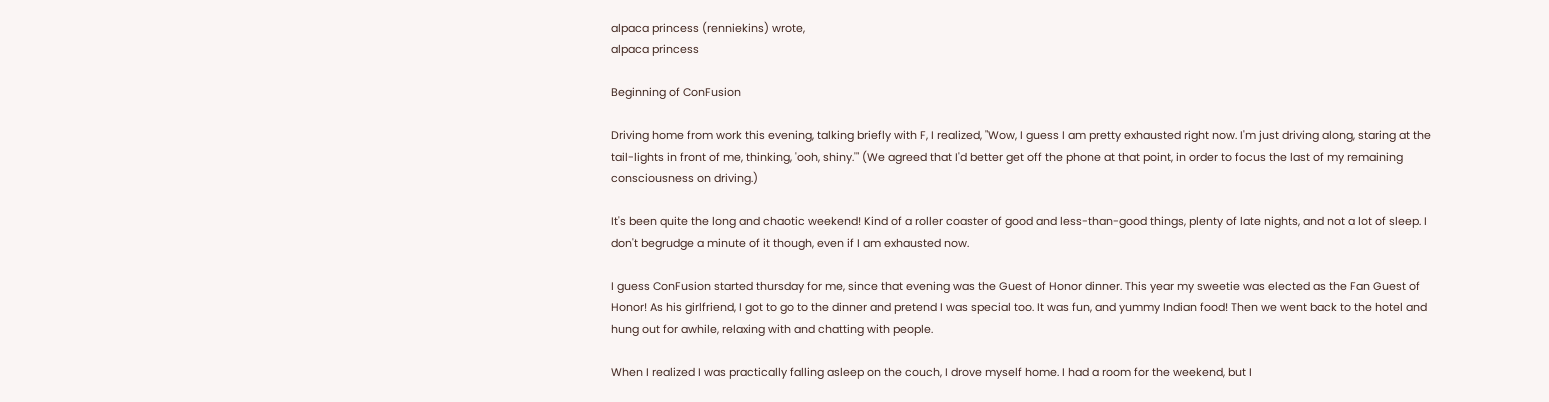alpaca princess (renniekins) wrote,
alpaca princess

Beginning of ConFusion

Driving home from work this evening, talking briefly with F, I realized, "Wow, I guess I am pretty exhausted right now. I'm just driving along, staring at the tail-lights in front of me, thinking, 'ooh, shiny.'" (We agreed that I'd better get off the phone at that point, in order to focus the last of my remaining consciousness on driving.)

It's been quite the long and chaotic weekend! Kind of a roller coaster of good and less-than-good things, plenty of late nights, and not a lot of sleep. I don't begrudge a minute of it though, even if I am exhausted now.

I guess ConFusion started thursday for me, since that evening was the Guest of Honor dinner. This year my sweetie was elected as the Fan Guest of Honor! As his girlfriend, I got to go to the dinner and pretend I was special too. It was fun, and yummy Indian food! Then we went back to the hotel and hung out for awhile, relaxing with and chatting with people.

When I realized I was practically falling asleep on the couch, I drove myself home. I had a room for the weekend, but I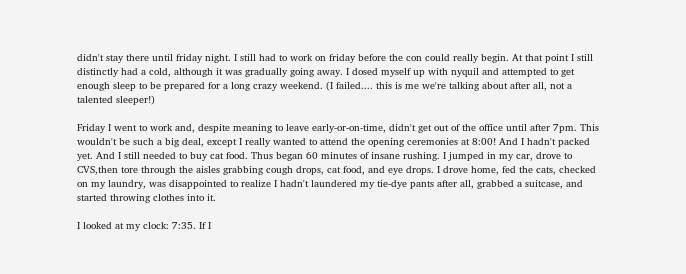didn't stay there until friday night. I still had to work on friday before the con could really begin. At that point I still distinctly had a cold, although it was gradually going away. I dosed myself up with nyquil and attempted to get enough sleep to be prepared for a long crazy weekend. (I failed.... this is me we're talking about after all, not a talented sleeper!)

Friday I went to work and, despite meaning to leave early-or-on-time, didn't get out of the office until after 7pm. This wouldn't be such a big deal, except I really wanted to attend the opening ceremonies at 8:00! And I hadn't packed yet. And I still needed to buy cat food. Thus began 60 minutes of insane rushing. I jumped in my car, drove to CVS,then tore through the aisles grabbing cough drops, cat food, and eye drops. I drove home, fed the cats, checked on my laundry, was disappointed to realize I hadn't laundered my tie-dye pants after all, grabbed a suitcase, and started throwing clothes into it.

I looked at my clock: 7:35. If I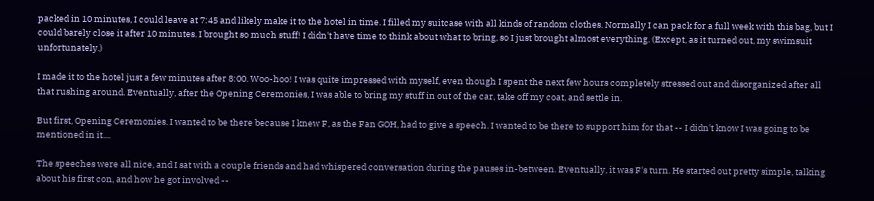packed in 10 minutes, I could leave at 7:45 and likely make it to the hotel in time. I filled my suitcase with all kinds of random clothes. Normally I can pack for a full week with this bag, but I could barely close it after 10 minutes. I brought so much stuff! I didn't have time to think about what to bring, so I just brought almost everything. (Except, as it turned out, my swimsuit unfortunately.)

I made it to the hotel just a few minutes after 8:00. Woo-hoo! I was quite impressed with myself, even though I spent the next few hours completely stressed out and disorganized after all that rushing around. Eventually, after the Opening Ceremonies, I was able to bring my stuff in out of the car, take off my coat, and settle in.

But first, Opening Ceremonies. I wanted to be there because I knew F, as the Fan GOH, had to give a speech. I wanted to be there to support him for that -- I didn't know I was going to be mentioned in it....

The speeches were all nice, and I sat with a couple friends and had whispered conversation during the pauses in-between. Eventually, it was F's turn. He started out pretty simple, talking about his first con, and how he got involved --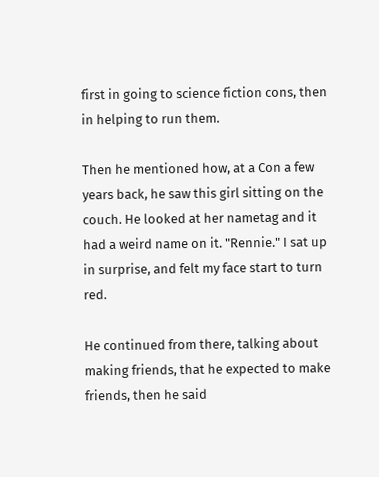first in going to science fiction cons, then in helping to run them.

Then he mentioned how, at a Con a few years back, he saw this girl sitting on the couch. He looked at her nametag and it had a weird name on it. "Rennie." I sat up in surprise, and felt my face start to turn red.

He continued from there, talking about making friends, that he expected to make friends, then he said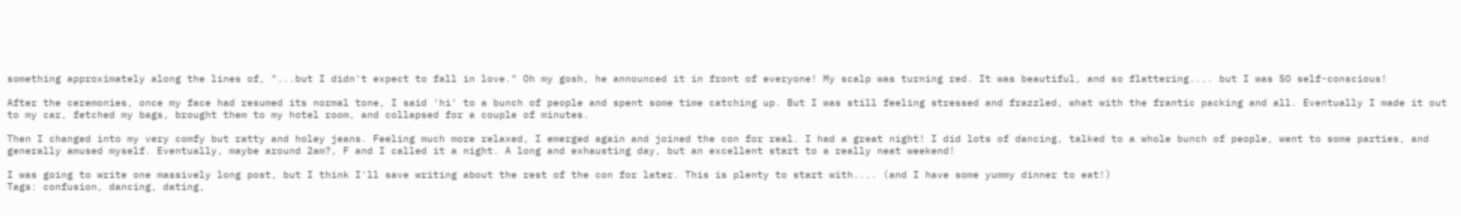something approximately along the lines of, "...but I didn't expect to fall in love." Oh my gosh, he announced it in front of everyone! My scalp was turning red. It was beautiful, and so flattering.... but I was SO self-conscious!

After the ceremonies, once my face had resumed its normal tone, I said 'hi' to a bunch of people and spent some time catching up. But I was still feeling stressed and frazzled, what with the frantic packing and all. Eventually I made it out to my car, fetched my bags, brought them to my hotel room, and collapsed for a couple of minutes.

Then I changed into my very comfy but ratty and holey jeans. Feeling much more relaxed, I emerged again and joined the con for real. I had a great night! I did lots of dancing, talked to a whole bunch of people, went to some parties, and generally amused myself. Eventually, maybe around 2am?, F and I called it a night. A long and exhausting day, but an excellent start to a really neat weekend!

I was going to write one massively long post, but I think I'll save writing about the rest of the con for later. This is plenty to start with.... (and I have some yummy dinner to eat!)
Tags: confusion, dancing, dating,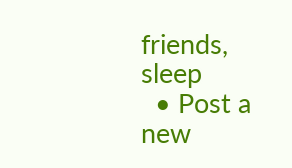friends, sleep
  • Post a new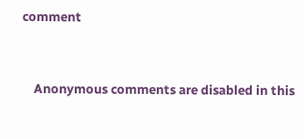comment


    Anonymous comments are disabled in this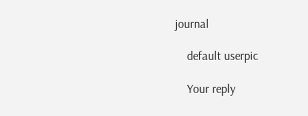journal

    default userpic

    Your reply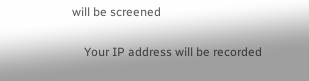will be screened

    Your IP address will be recorded